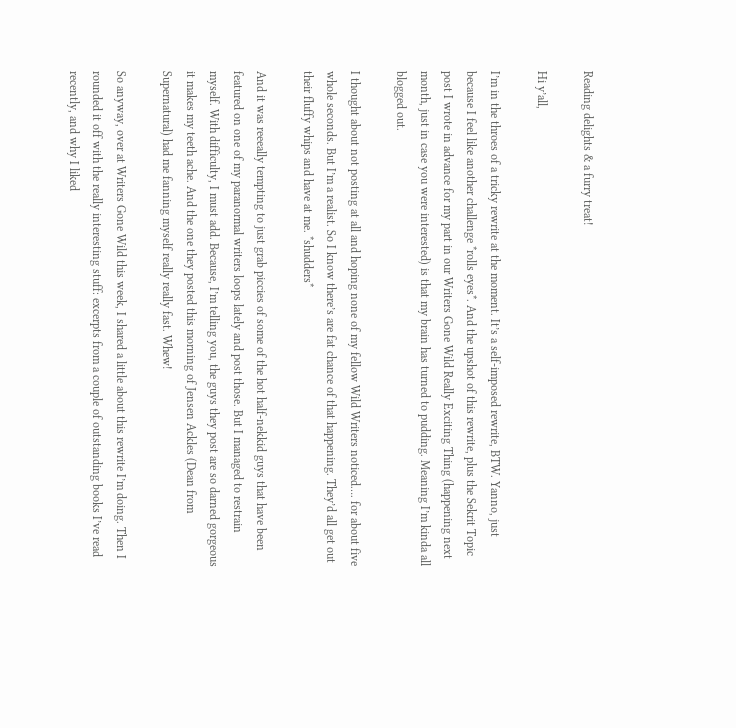Reading delights & a furry treat!

Hi y’all,

I’m in the throes of a tricky rewrite at the moment. It’s a self-imposed rewrite, BTW. Yanno, just because I feel like another challenge *rolls eyes*. And the upshot of this rewrite, plus the Sekrit Topic post I wrote in advance for my part in our Writers Gone Wild Really Exciting Thing (happening next month, just in case you were interested) is that my brain has turned to pudding. Meaning I’m kinda all blogged out.

I thought about not posting at all and hoping none of my fellow Wild Writers noticed…. for about five whole seconds. But I’m a realist. So I know there’s are fat chance of that happening. They’d all get out their fluffy whips and have at me. *shudders*

And it was reeeally tempting to just grab piccies of some of the hot half-nekkid guys that have been featured on one of my paranormal writers loops lately and post those. But I managed to restrain myself. With difficulty, I must add. Because, I’m telling you, the guys they post are so darned gorgeous it makes my teeth ache. And the one they posted this morning of Jensen Ackles (Dean from Supernatural) had me fanning myself really really fast. Whew!

So anyway, over at Writers Gone Wild this week, I shared a little about this rewrite I’m doing. Then I rounded it off with the really interesting stuff: excerpts from a couple of outstanding books I’ve read recently, and why I liked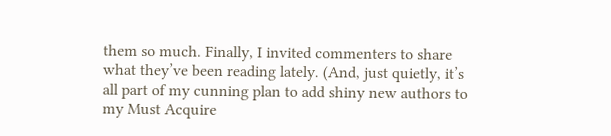them so much. Finally, I invited commenters to share what they’ve been reading lately. (And, just quietly, it’s all part of my cunning plan to add shiny new authors to my Must Acquire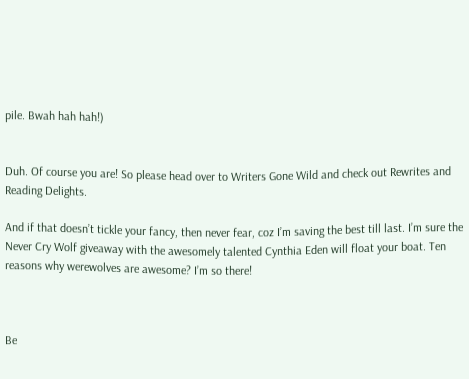pile. Bwah hah hah!)


Duh. Of course you are! So please head over to Writers Gone Wild and check out Rewrites and Reading Delights.

And if that doesn’t tickle your fancy, then never fear, coz I’m saving the best till last. I’m sure the Never Cry Wolf giveaway with the awesomely talented Cynthia Eden will float your boat. Ten reasons why werewolves are awesome? I’m so there!



Be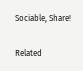Sociable, Share!

Related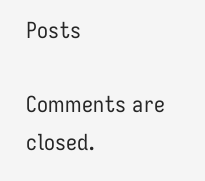Posts

Comments are closed.